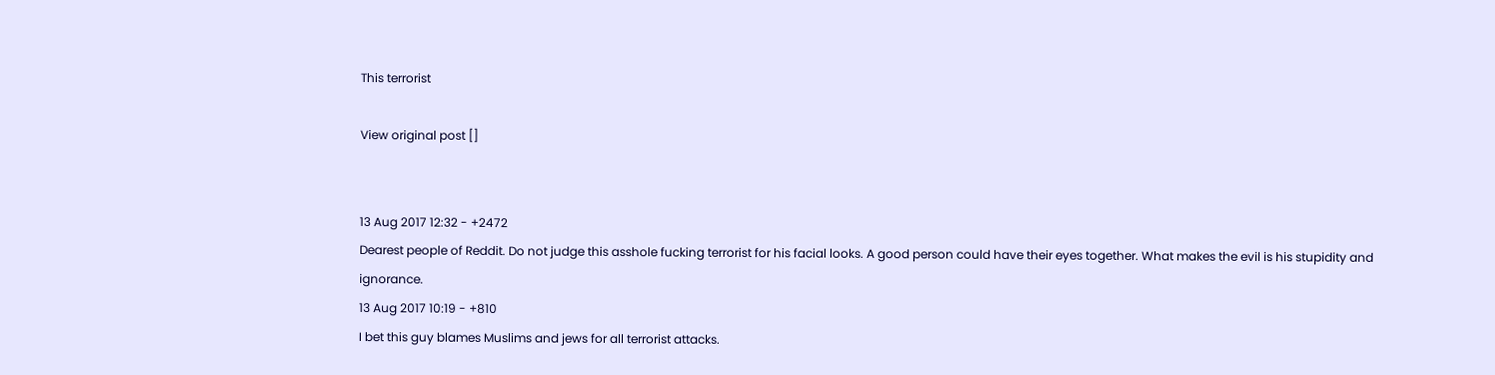This terrorist

View original post []


13 Aug 2017 12:32 - +2472
Dearest people of Reddit. Do not judge this asshole fucking terrorist for his facial looks. A good person could have their eyes together. What makes the evil is his stupidity and ignorance.
13 Aug 2017 10:19 - +810
I bet this guy blames Muslims and jews for all terrorist attacks.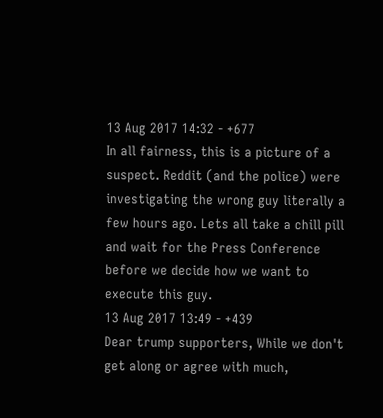13 Aug 2017 14:32 - +677
In all fairness, this is a picture of a suspect. Reddit (and the police) were investigating the wrong guy literally a few hours ago. Lets all take a chill pill and wait for the Press Conference before we decide how we want to execute this guy.
13 Aug 2017 13:49 - +439
Dear trump supporters, While we don't get along or agree with much,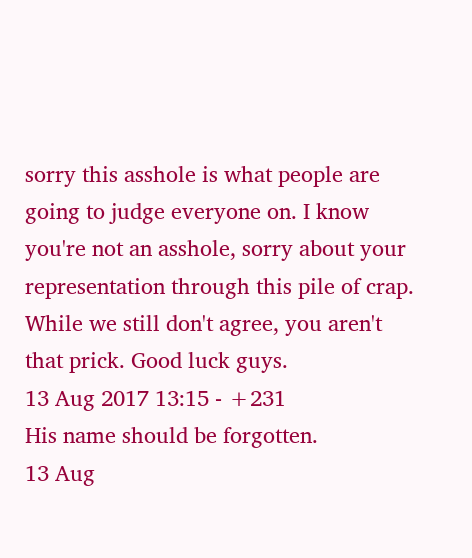sorry this asshole is what people are going to judge everyone on. I know you're not an asshole, sorry about your representation through this pile of crap. While we still don't agree, you aren't that prick. Good luck guys.
13 Aug 2017 13:15 - +231
His name should be forgotten.
13 Aug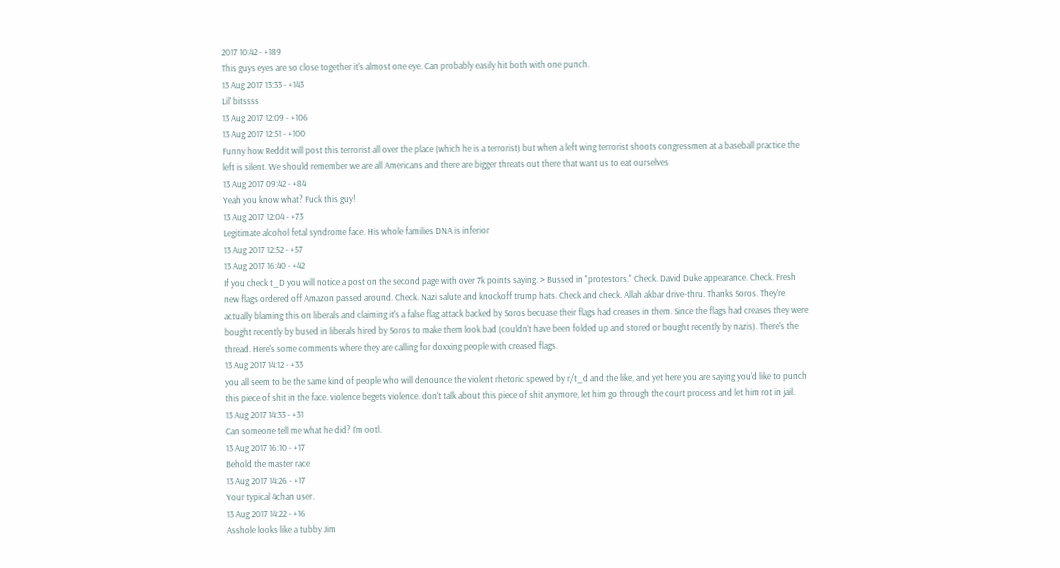2017 10:42 - +189
This guys eyes are so close together it's almost one eye. Can probably easily hit both with one punch.
13 Aug 2017 13:33 - +143
Lil' bitssss
13 Aug 2017 12:09 - +106
13 Aug 2017 12:51 - +100
Funny how Reddit will post this terrorist all over the place (which he is a terrorist) but when a left wing terrorist shoots congressmen at a baseball practice the left is silent. We should remember we are all Americans and there are bigger threats out there that want us to eat ourselves
13 Aug 2017 09:42 - +84
Yeah you know what? Fuck this guy!
13 Aug 2017 12:04 - +73
Legitimate alcohol fetal syndrome face. His whole families DNA is inferior
13 Aug 2017 12:52 - +57
13 Aug 2017 16:40 - +42
If you check t_D you will notice a post on the second page with over 7k points saying. > Bussed in "protestors." Check. David Duke appearance. Check. Fresh new flags ordered off Amazon passed around. Check. Nazi salute and knockoff trump hats. Check and check. Allah akbar drive-thru. Thanks Soros. They're actually blaming this on liberals and claiming it's a false flag attack backed by Soros becuase their flags had creases in them. Since the flags had creases they were bought recently by bused in liberals hired by Soros to make them look bad (couldn't have been folded up and stored or bought recently by nazis). There's the thread. Here's some comments where they are calling for doxxing people with creased flags.
13 Aug 2017 14:12 - +33
you all seem to be the same kind of people who will denounce the violent rhetoric spewed by r/t_d and the like, and yet here you are saying you'd like to punch this piece of shit in the face. violence begets violence. don't talk about this piece of shit anymore, let him go through the court process and let him rot in jail.
13 Aug 2017 14:33 - +31
Can someone tell me what he did? I'm ootl.
13 Aug 2017 16:10 - +17
Behold the master race
13 Aug 2017 14:26 - +17
Your typical 4chan user.
13 Aug 2017 14:22 - +16
Asshole looks like a tubby Jim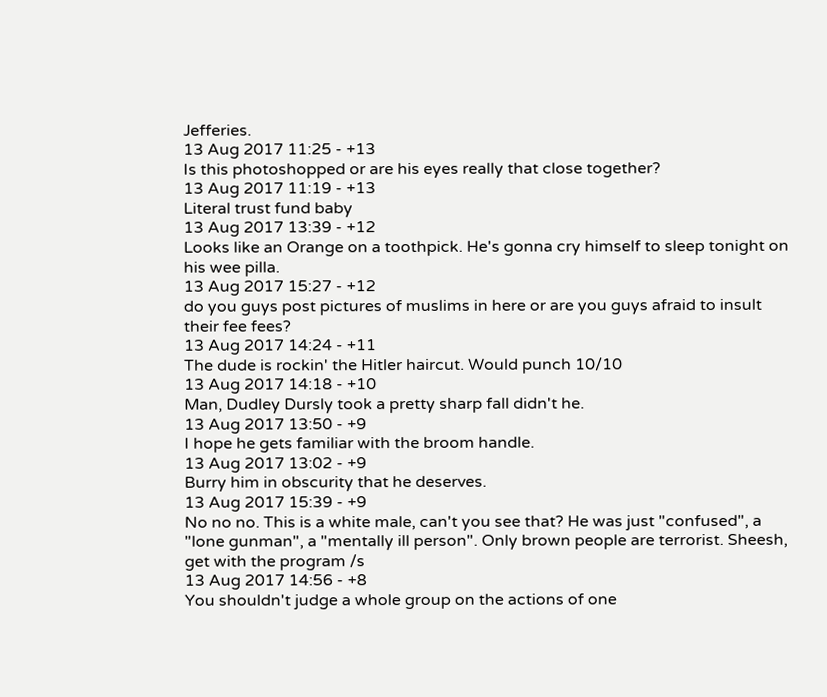Jefferies.
13 Aug 2017 11:25 - +13
Is this photoshopped or are his eyes really that close together?
13 Aug 2017 11:19 - +13
Literal trust fund baby
13 Aug 2017 13:39 - +12
Looks like an Orange on a toothpick. He's gonna cry himself to sleep tonight on his wee pilla.
13 Aug 2017 15:27 - +12
do you guys post pictures of muslims in here or are you guys afraid to insult their fee fees?
13 Aug 2017 14:24 - +11
The dude is rockin' the Hitler haircut. Would punch 10/10
13 Aug 2017 14:18 - +10
Man, Dudley Dursly took a pretty sharp fall didn't he.
13 Aug 2017 13:50 - +9
I hope he gets familiar with the broom handle.
13 Aug 2017 13:02 - +9
Burry him in obscurity that he deserves.
13 Aug 2017 15:39 - +9
No no no. This is a white male, can't you see that? He was just "confused", a "lone gunman", a "mentally ill person". Only brown people are terrorist. Sheesh, get with the program /s
13 Aug 2017 14:56 - +8
You shouldn't judge a whole group on the actions of one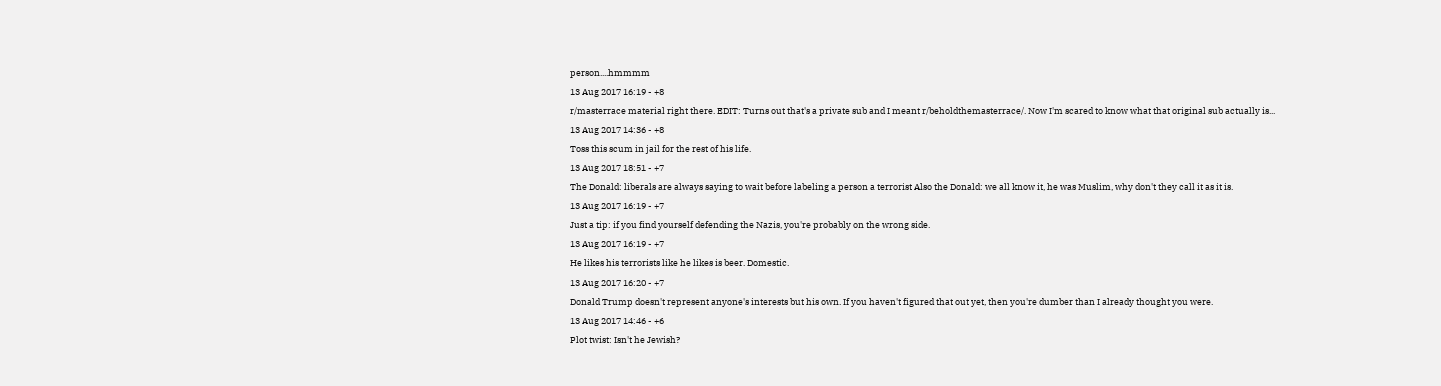person....hmmmm
13 Aug 2017 16:19 - +8
r/masterrace material right there. EDIT: Turns out that's a private sub and I meant r/beholdthemasterrace/. Now I'm scared to know what that original sub actually is...
13 Aug 2017 14:36 - +8
Toss this scum in jail for the rest of his life.
13 Aug 2017 18:51 - +7
The Donald: liberals are always saying to wait before labeling a person a terrorist Also the Donald: we all know it, he was Muslim, why don't they call it as it is.
13 Aug 2017 16:19 - +7
Just a tip: if you find yourself defending the Nazis, you're probably on the wrong side.
13 Aug 2017 16:19 - +7
He likes his terrorists like he likes is beer. Domestic.
13 Aug 2017 16:20 - +7
Donald Trump doesn't represent anyone's interests but his own. If you haven't figured that out yet, then you're dumber than I already thought you were.
13 Aug 2017 14:46 - +6
Plot twist: Isn't he Jewish?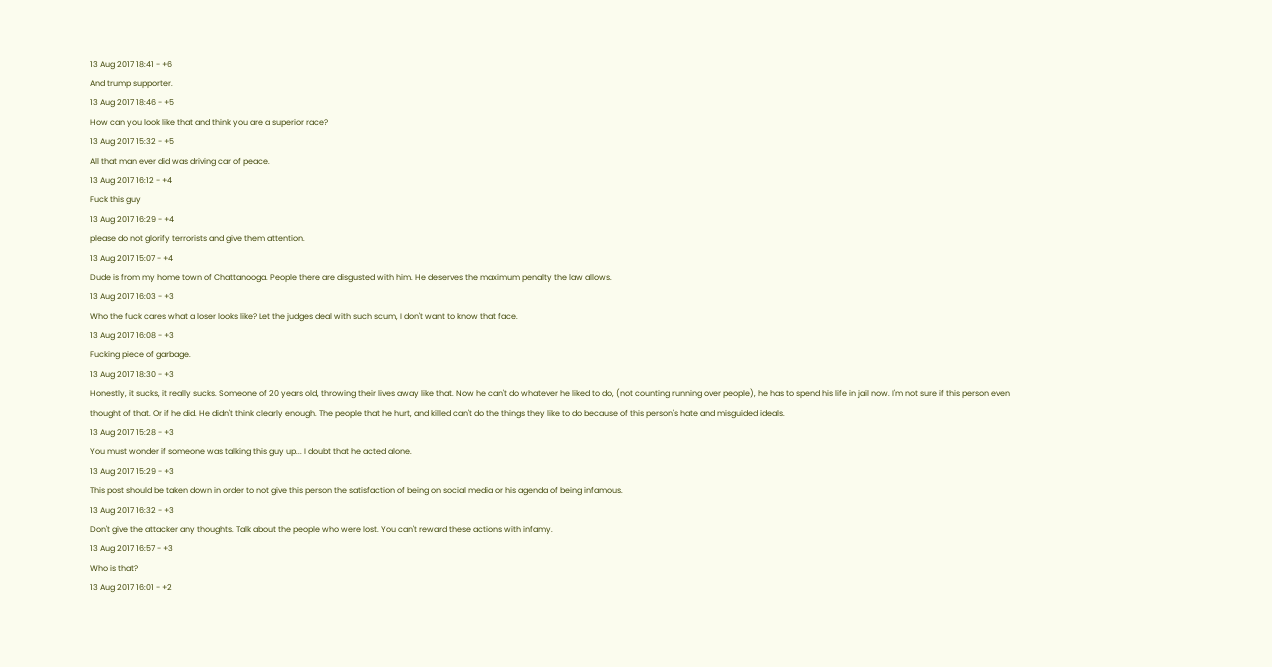13 Aug 2017 18:41 - +6
And trump supporter.
13 Aug 2017 18:46 - +5
How can you look like that and think you are a superior race?
13 Aug 2017 15:32 - +5
All that man ever did was driving car of peace.
13 Aug 2017 16:12 - +4
Fuck this guy
13 Aug 2017 16:29 - +4
please do not glorify terrorists and give them attention.
13 Aug 2017 15:07 - +4
Dude is from my home town of Chattanooga. People there are disgusted with him. He deserves the maximum penalty the law allows.
13 Aug 2017 16:03 - +3
Who the fuck cares what a loser looks like? Let the judges deal with such scum, I don't want to know that face.
13 Aug 2017 16:08 - +3
Fucking piece of garbage.
13 Aug 2017 18:30 - +3
Honestly, it sucks, it really sucks. Someone of 20 years old, throwing their lives away like that. Now he can't do whatever he liked to do, (not counting running over people), he has to spend his life in jail now. I'm not sure if this person even thought of that. Or if he did. He didn't think clearly enough. The people that he hurt, and killed can't do the things they like to do because of this person's hate and misguided ideals.
13 Aug 2017 15:28 - +3
You must wonder if someone was talking this guy up... I doubt that he acted alone.
13 Aug 2017 15:29 - +3
This post should be taken down in order to not give this person the satisfaction of being on social media or his agenda of being infamous.
13 Aug 2017 16:32 - +3
Don't give the attacker any thoughts. Talk about the people who were lost. You can't reward these actions with infamy.
13 Aug 2017 16:57 - +3
Who is that?
13 Aug 2017 16:01 - +2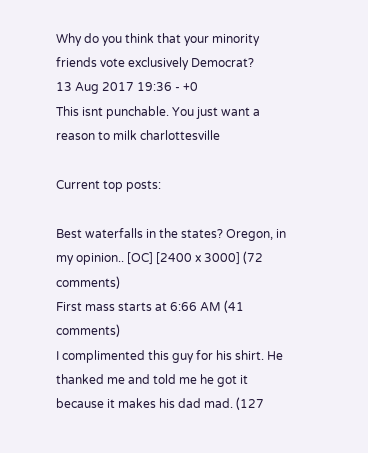Why do you think that your minority friends vote exclusively Democrat?
13 Aug 2017 19:36 - +0
This isnt punchable. You just want a reason to milk charlottesville

Current top posts:

Best waterfalls in the states? Oregon, in my opinion.. [OC] [2400 x 3000] (72 comments)
First mass starts at 6:66 AM (41 comments)
I complimented this guy for his shirt. He thanked me and told me he got it because it makes his dad mad. (127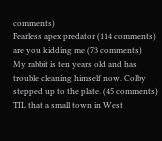comments)
Fearless apex predator (114 comments)
are you kidding me (73 comments)
My rabbit is ten years old and has trouble cleaning himself now. Colby stepped up to the plate. (45 comments)
TIL that a small town in West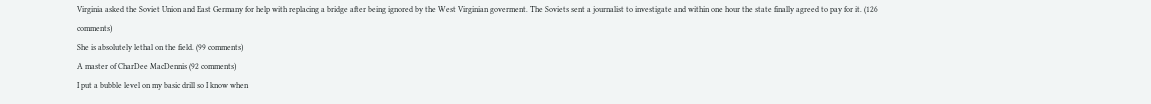Virginia asked the Soviet Union and East Germany for help with replacing a bridge after being ignored by the West Virginian goverment. The Soviets sent a journalist to investigate and within one hour the state finally agreed to pay for it. (126 comments)
She is absolutely lethal on the field. (99 comments)
A master of CharDee MacDennis (92 comments)
I put a bubble level on my basic drill so I know when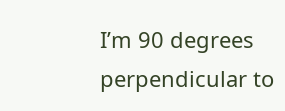I’m 90 degrees perpendicular to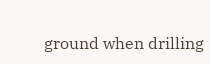ground when drilling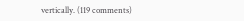vertically. (119 comments)